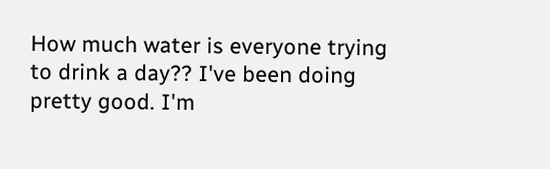How much water is everyone trying to drink a day?? I've been doing pretty good. I'm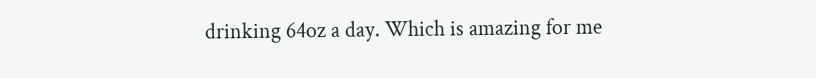drinking 64oz a day. Which is amazing for me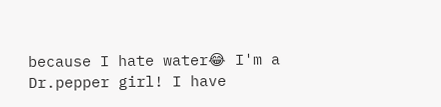because I hate water😂 I'm a Dr.pepper girl! I have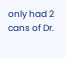only had 2 cans of Dr.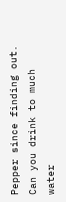Pepper since finding out. Can you drink to much water